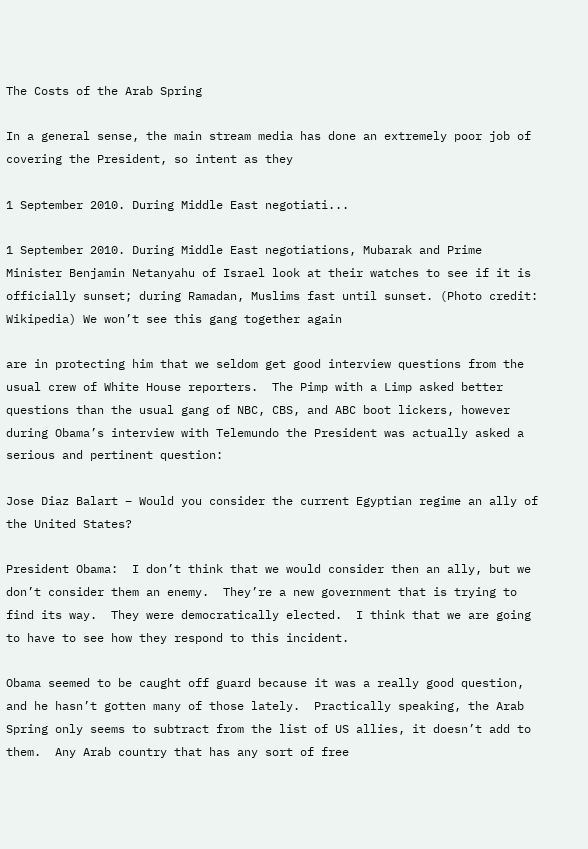The Costs of the Arab Spring

In a general sense, the main stream media has done an extremely poor job of covering the President, so intent as they

1 September 2010. During Middle East negotiati...

1 September 2010. During Middle East negotiations, Mubarak and Prime Minister Benjamin Netanyahu of Israel look at their watches to see if it is officially sunset; during Ramadan, Muslims fast until sunset. (Photo credit: Wikipedia) We won’t see this gang together again

are in protecting him that we seldom get good interview questions from the usual crew of White House reporters.  The Pimp with a Limp asked better questions than the usual gang of NBC, CBS, and ABC boot lickers, however during Obama’s interview with Telemundo the President was actually asked a serious and pertinent question:

Jose Diaz Balart – Would you consider the current Egyptian regime an ally of the United States?

President Obama:  I don’t think that we would consider then an ally, but we don’t consider them an enemy.  They’re a new government that is trying to find its way.  They were democratically elected.  I think that we are going to have to see how they respond to this incident.

Obama seemed to be caught off guard because it was a really good question, and he hasn’t gotten many of those lately.  Practically speaking, the Arab Spring only seems to subtract from the list of US allies, it doesn’t add to them.  Any Arab country that has any sort of free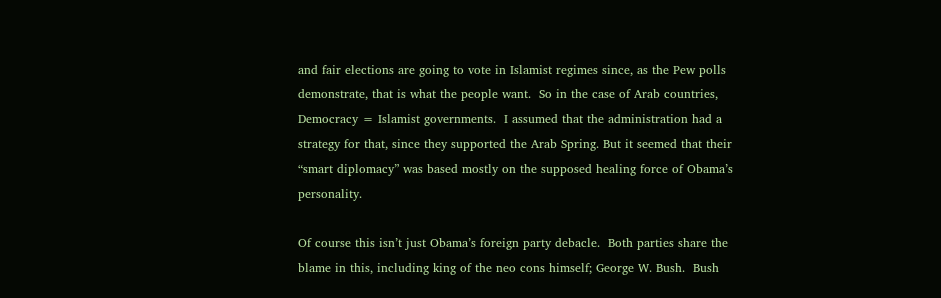and fair elections are going to vote in Islamist regimes since, as the Pew polls demonstrate, that is what the people want.  So in the case of Arab countries, Democracy = Islamist governments.  I assumed that the administration had a strategy for that, since they supported the Arab Spring. But it seemed that their “smart diplomacy” was based mostly on the supposed healing force of Obama’s personality.

Of course this isn’t just Obama’s foreign party debacle.  Both parties share the blame in this, including king of the neo cons himself; George W. Bush.  Bush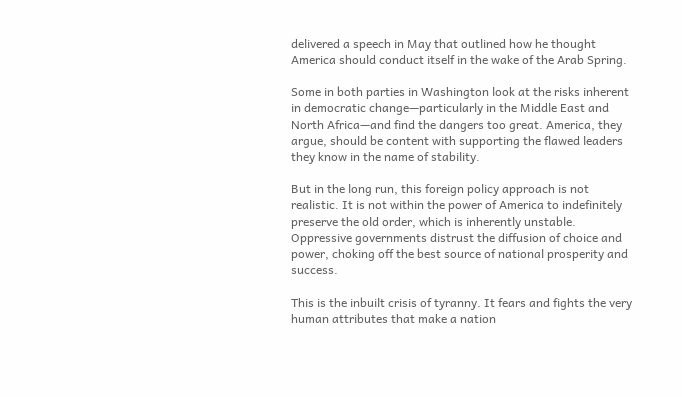delivered a speech in May that outlined how he thought America should conduct itself in the wake of the Arab Spring.

Some in both parties in Washington look at the risks inherent in democratic change—particularly in the Middle East and North Africa—and find the dangers too great. America, they argue, should be content with supporting the flawed leaders they know in the name of stability.

But in the long run, this foreign policy approach is not realistic. It is not within the power of America to indefinitely preserve the old order, which is inherently unstable. Oppressive governments distrust the diffusion of choice and power, choking off the best source of national prosperity and success.

This is the inbuilt crisis of tyranny. It fears and fights the very human attributes that make a nation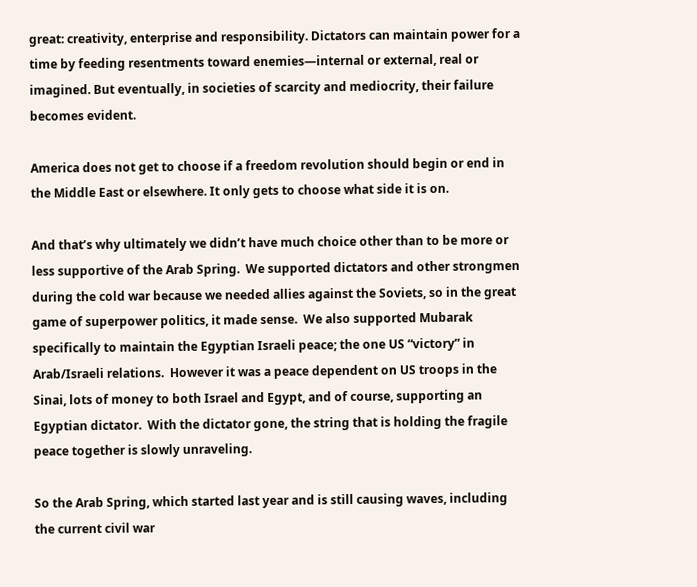great: creativity, enterprise and responsibility. Dictators can maintain power for a time by feeding resentments toward enemies—internal or external, real or imagined. But eventually, in societies of scarcity and mediocrity, their failure becomes evident.

America does not get to choose if a freedom revolution should begin or end in the Middle East or elsewhere. It only gets to choose what side it is on.

And that’s why ultimately we didn’t have much choice other than to be more or less supportive of the Arab Spring.  We supported dictators and other strongmen during the cold war because we needed allies against the Soviets, so in the great game of superpower politics, it made sense.  We also supported Mubarak specifically to maintain the Egyptian Israeli peace; the one US “victory” in Arab/Israeli relations.  However it was a peace dependent on US troops in the Sinai, lots of money to both Israel and Egypt, and of course, supporting an Egyptian dictator.  With the dictator gone, the string that is holding the fragile peace together is slowly unraveling.

So the Arab Spring, which started last year and is still causing waves, including the current civil war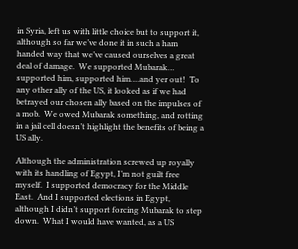in Syria, left us with little choice but to support it, although so far we’ve done it in such a ham handed way that we’ve caused ourselves a great deal of damage.  We supported Mubarak… supported him, supported him….and yer out!  To any other ally of the US, it looked as if we had betrayed our chosen ally based on the impulses of a mob.  We owed Mubarak something, and rotting in a jail cell doesn’t highlight the benefits of being a US ally.

Although the administration screwed up royally with its handling of Egypt, I’m not guilt free myself.  I supported democracy for the Middle East.  And I supported elections in Egypt, although I didn’t support forcing Mubarak to step down.  What I would have wanted, as a US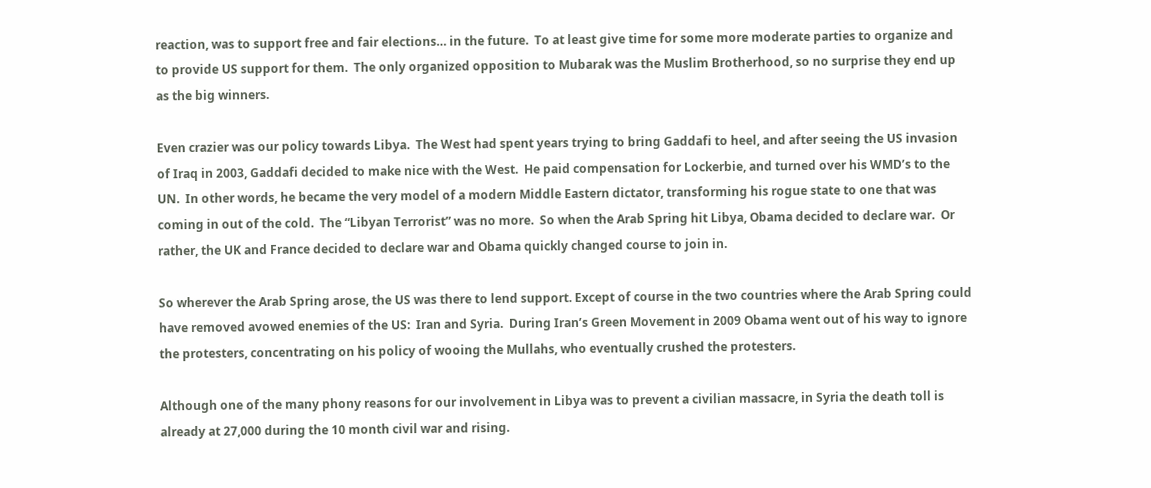reaction, was to support free and fair elections… in the future.  To at least give time for some more moderate parties to organize and to provide US support for them.  The only organized opposition to Mubarak was the Muslim Brotherhood, so no surprise they end up as the big winners.

Even crazier was our policy towards Libya.  The West had spent years trying to bring Gaddafi to heel, and after seeing the US invasion of Iraq in 2003, Gaddafi decided to make nice with the West.  He paid compensation for Lockerbie, and turned over his WMD’s to the UN.  In other words, he became the very model of a modern Middle Eastern dictator, transforming his rogue state to one that was coming in out of the cold.  The “Libyan Terrorist” was no more.  So when the Arab Spring hit Libya, Obama decided to declare war.  Or rather, the UK and France decided to declare war and Obama quickly changed course to join in.

So wherever the Arab Spring arose, the US was there to lend support. Except of course in the two countries where the Arab Spring could have removed avowed enemies of the US:  Iran and Syria.  During Iran’s Green Movement in 2009 Obama went out of his way to ignore the protesters, concentrating on his policy of wooing the Mullahs, who eventually crushed the protesters.

Although one of the many phony reasons for our involvement in Libya was to prevent a civilian massacre, in Syria the death toll is already at 27,000 during the 10 month civil war and rising.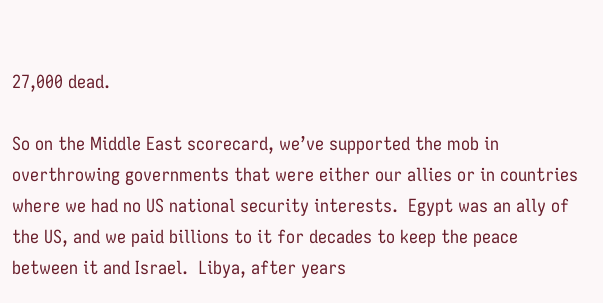27,000 dead.

So on the Middle East scorecard, we’ve supported the mob in overthrowing governments that were either our allies or in countries where we had no US national security interests.  Egypt was an ally of the US, and we paid billions to it for decades to keep the peace between it and Israel.  Libya, after years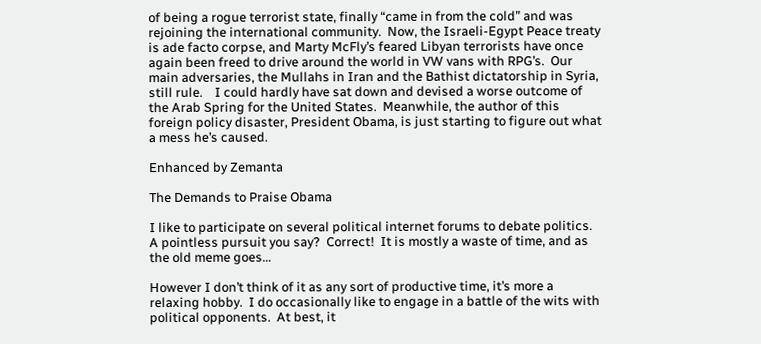of being a rogue terrorist state, finally “came in from the cold” and was rejoining the international community.  Now, the Israeli-Egypt Peace treaty is ade facto corpse, and Marty McFly’s feared Libyan terrorists have once again been freed to drive around the world in VW vans with RPG’s.  Our main adversaries, the Mullahs in Iran and the Bathist dictatorship in Syria, still rule.    I could hardly have sat down and devised a worse outcome of the Arab Spring for the United States.  Meanwhile, the author of this foreign policy disaster, President Obama, is just starting to figure out what a mess he’s caused.

Enhanced by Zemanta

The Demands to Praise Obama

I like to participate on several political internet forums to debate politics.  A pointless pursuit you say?  Correct!  It is mostly a waste of time, and as the old meme goes…

However I don’t think of it as any sort of productive time, it’s more a relaxing hobby.  I do occasionally like to engage in a battle of the wits with political opponents.  At best, it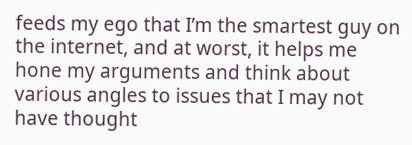feeds my ego that I’m the smartest guy on the internet, and at worst, it helps me hone my arguments and think about various angles to issues that I may not have thought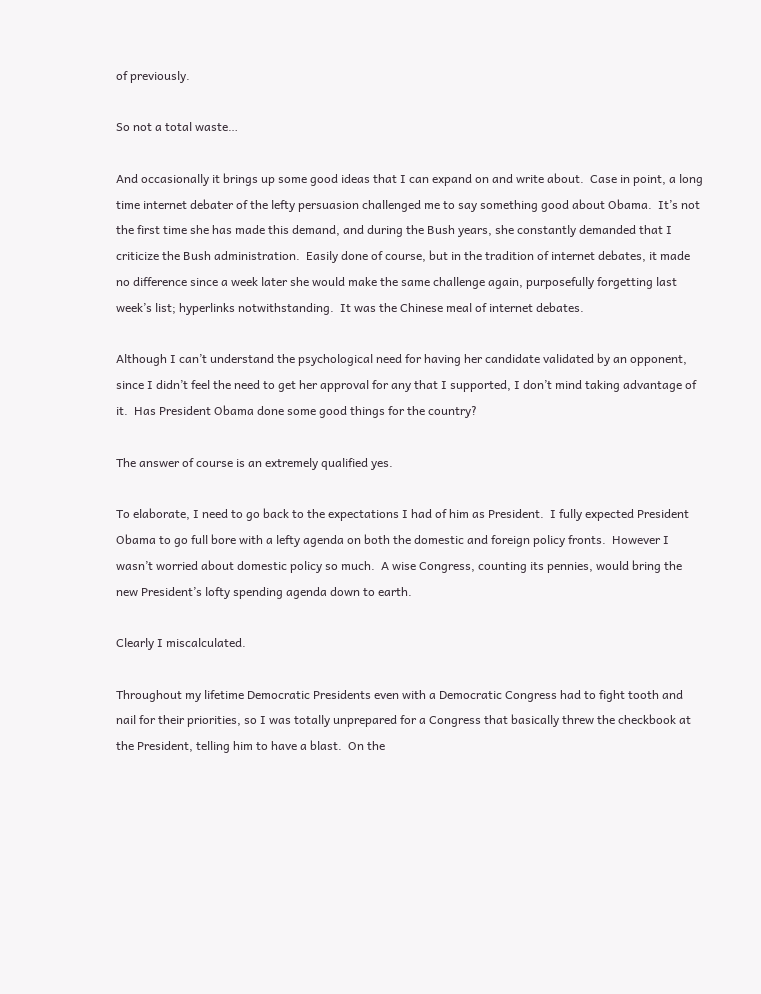of previously.

So not a total waste…

And occasionally it brings up some good ideas that I can expand on and write about.  Case in point, a long time internet debater of the lefty persuasion challenged me to say something good about Obama.  It’s not the first time she has made this demand, and during the Bush years, she constantly demanded that I criticize the Bush administration.  Easily done of course, but in the tradition of internet debates, it made no difference since a week later she would make the same challenge again, purposefully forgetting last week’s list; hyperlinks notwithstanding.  It was the Chinese meal of internet debates.

Although I can’t understand the psychological need for having her candidate validated by an opponent, since I didn’t feel the need to get her approval for any that I supported, I don’t mind taking advantage of it.  Has President Obama done some good things for the country?

The answer of course is an extremely qualified yes.

To elaborate, I need to go back to the expectations I had of him as President.  I fully expected President Obama to go full bore with a lefty agenda on both the domestic and foreign policy fronts.  However I wasn’t worried about domestic policy so much.  A wise Congress, counting its pennies, would bring the new President’s lofty spending agenda down to earth.

Clearly I miscalculated.

Throughout my lifetime Democratic Presidents even with a Democratic Congress had to fight tooth and nail for their priorities, so I was totally unprepared for a Congress that basically threw the checkbook at the President, telling him to have a blast.  On the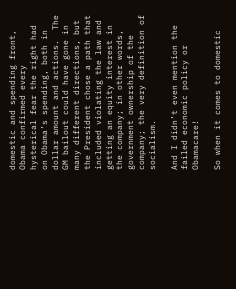domestic and spending front, Obama confirmed every hysterical fear the right had on Obama’s spending, both in dollar amount and actions.  The GM bailout could have gone in many different directions, but the President chose a path that included violating the law and getting an equity interest in the company; in other words, government ownership of the company; the very definition of socialism.

And I didn’t even mention the failed economic policy or Obamacare!

So when it comes to domestic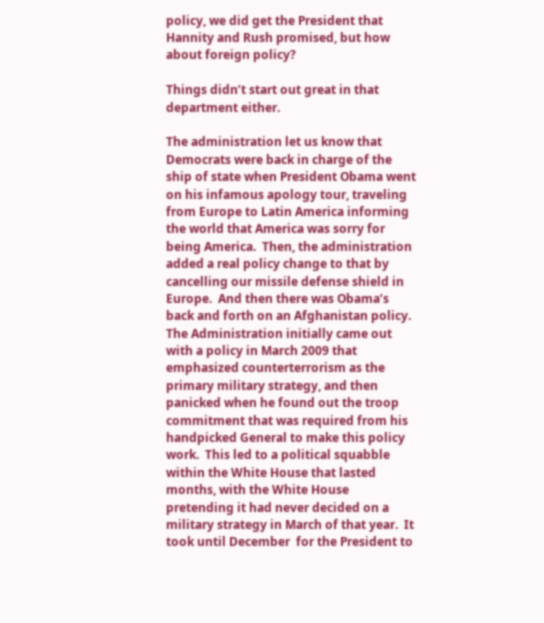policy, we did get the President that Hannity and Rush promised, but how about foreign policy?

Things didn’t start out great in that department either.

The administration let us know that Democrats were back in charge of the ship of state when President Obama went on his infamous apology tour, traveling from Europe to Latin America informing the world that America was sorry for being America.  Then, the administration added a real policy change to that by cancelling our missile defense shield in Europe.  And then there was Obama’s back and forth on an Afghanistan policy.  The Administration initially came out with a policy in March 2009 that emphasized counterterrorism as the primary military strategy, and then panicked when he found out the troop commitment that was required from his handpicked General to make this policy work.  This led to a political squabble within the White House that lasted months, with the White House pretending it had never decided on a military strategy in March of that year.  It took until December  for the President to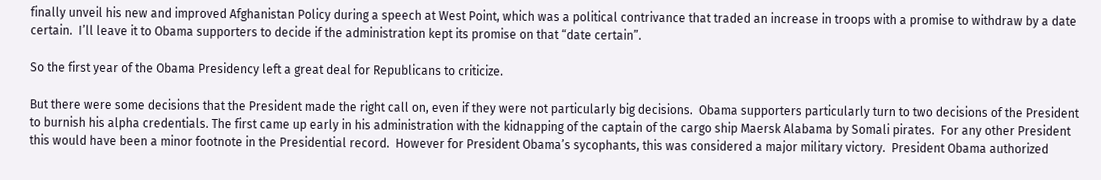finally unveil his new and improved Afghanistan Policy during a speech at West Point, which was a political contrivance that traded an increase in troops with a promise to withdraw by a date certain.  I’ll leave it to Obama supporters to decide if the administration kept its promise on that “date certain”.

So the first year of the Obama Presidency left a great deal for Republicans to criticize.

But there were some decisions that the President made the right call on, even if they were not particularly big decisions.  Obama supporters particularly turn to two decisions of the President to burnish his alpha credentials. The first came up early in his administration with the kidnapping of the captain of the cargo ship Maersk Alabama by Somali pirates.  For any other President this would have been a minor footnote in the Presidential record.  However for President Obama’s sycophants, this was considered a major military victory.  President Obama authorized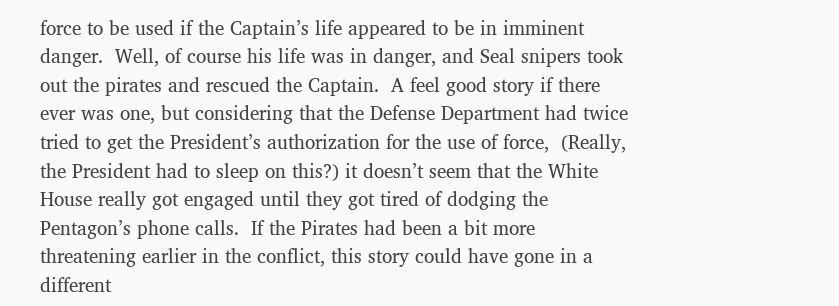force to be used if the Captain’s life appeared to be in imminent danger.  Well, of course his life was in danger, and Seal snipers took out the pirates and rescued the Captain.  A feel good story if there ever was one, but considering that the Defense Department had twice tried to get the President’s authorization for the use of force,  (Really, the President had to sleep on this?) it doesn’t seem that the White House really got engaged until they got tired of dodging the Pentagon’s phone calls.  If the Pirates had been a bit more threatening earlier in the conflict, this story could have gone in a different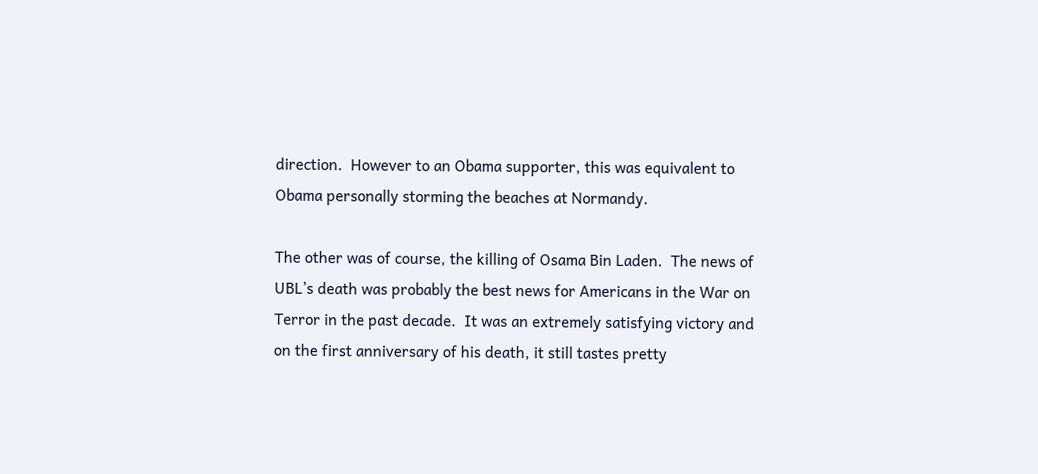direction.  However to an Obama supporter, this was equivalent to Obama personally storming the beaches at Normandy.

The other was of course, the killing of Osama Bin Laden.  The news of UBL’s death was probably the best news for Americans in the War on Terror in the past decade.  It was an extremely satisfying victory and on the first anniversary of his death, it still tastes pretty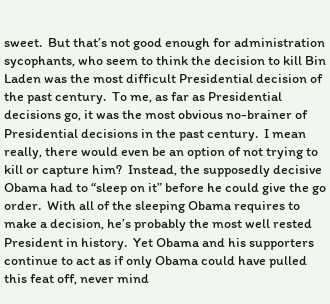sweet.  But that’s not good enough for administration sycophants, who seem to think the decision to kill Bin Laden was the most difficult Presidential decision of the past century.  To me, as far as Presidential decisions go, it was the most obvious no-brainer of Presidential decisions in the past century.  I mean really, there would even be an option of not trying to kill or capture him?  Instead, the supposedly decisive Obama had to “sleep on it” before he could give the go order.  With all of the sleeping Obama requires to make a decision, he’s probably the most well rested President in history.  Yet Obama and his supporters continue to act as if only Obama could have pulled this feat off, never mind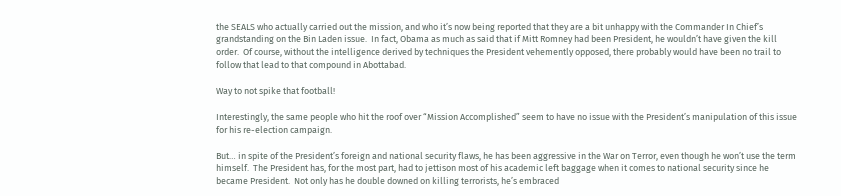the SEALS who actually carried out the mission, and who it’s now being reported that they are a bit unhappy with the Commander In Chief’s grandstanding on the Bin Laden issue.  In fact, Obama as much as said that if Mitt Romney had been President, he wouldn’t have given the kill order.  Of course, without the intelligence derived by techniques the President vehemently opposed, there probably would have been no trail to follow that lead to that compound in Abottabad.

Way to not spike that football!

Interestingly, the same people who hit the roof over “Mission Accomplished” seem to have no issue with the President’s manipulation of this issue for his re-election campaign.

But… in spite of the President’s foreign and national security flaws, he has been aggressive in the War on Terror, even though he won’t use the term himself.  The President has, for the most part, had to jettison most of his academic left baggage when it comes to national security since he became President.  Not only has he double downed on killing terrorists, he’s embraced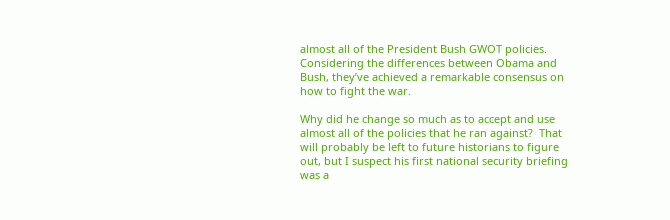almost all of the President Bush GWOT policies.  Considering the differences between Obama and Bush, they’ve achieved a remarkable consensus on how to fight the war.

Why did he change so much as to accept and use almost all of the policies that he ran against?  That will probably be left to future historians to figure out, but I suspect his first national security briefing was a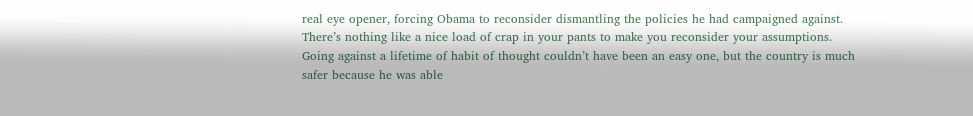real eye opener, forcing Obama to reconsider dismantling the policies he had campaigned against.  There’s nothing like a nice load of crap in your pants to make you reconsider your assumptions.  Going against a lifetime of habit of thought couldn’t have been an easy one, but the country is much safer because he was able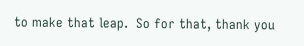to make that leap.  So for that, thank you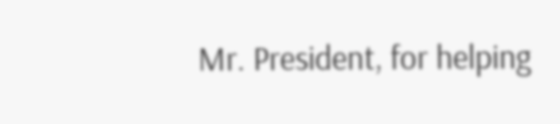Mr. President, for helping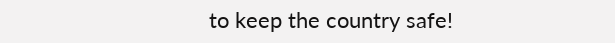to keep the country safe!